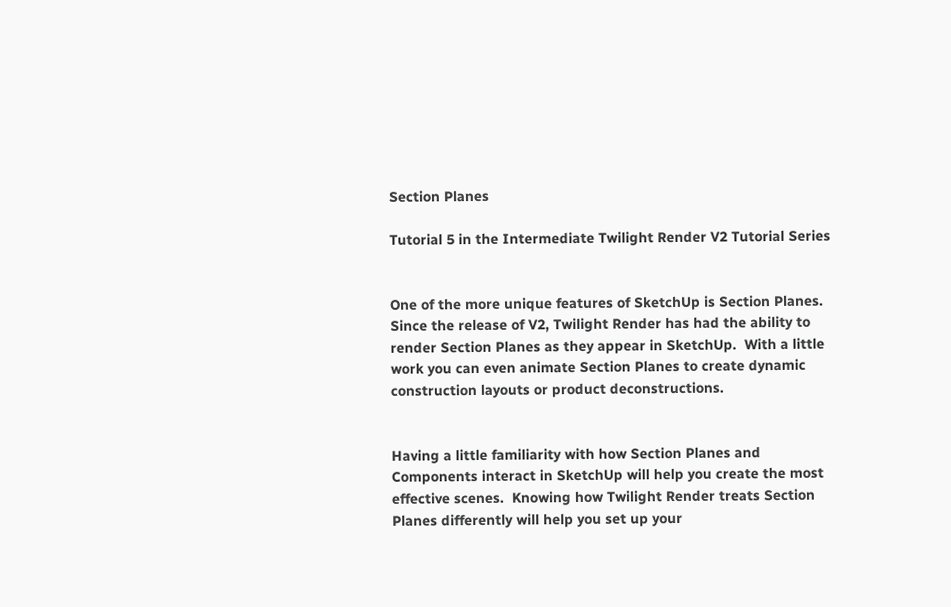Section Planes

Tutorial 5 in the Intermediate Twilight Render V2 Tutorial Series


One of the more unique features of SketchUp is Section Planes.  Since the release of V2, Twilight Render has had the ability to render Section Planes as they appear in SketchUp.  With a little work you can even animate Section Planes to create dynamic construction layouts or product deconstructions.


Having a little familiarity with how Section Planes and Components interact in SketchUp will help you create the most effective scenes.  Knowing how Twilight Render treats Section Planes differently will help you set up your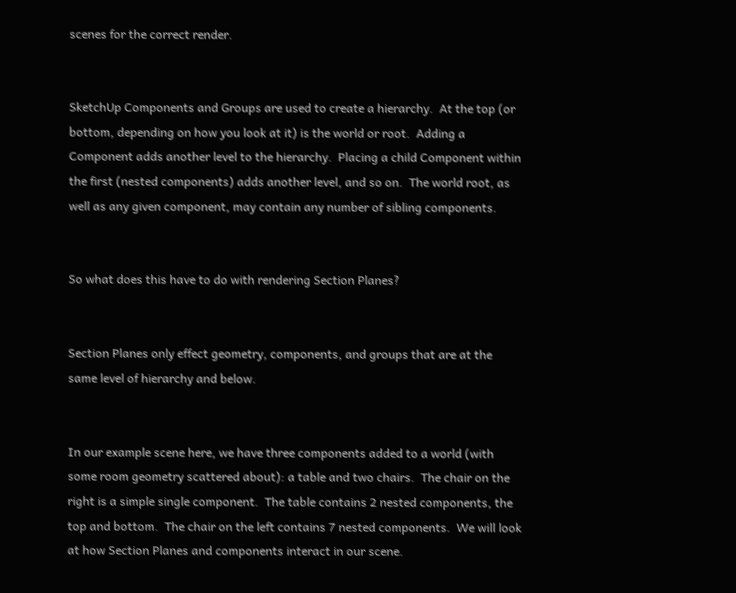scenes for the correct render.


SketchUp Components and Groups are used to create a hierarchy.  At the top (or bottom, depending on how you look at it) is the world or root.  Adding a Component adds another level to the hierarchy.  Placing a child Component within the first (nested components) adds another level, and so on.  The world root, as well as any given component, may contain any number of sibling components.


So what does this have to do with rendering Section Planes?


Section Planes only effect geometry, components, and groups that are at the same level of hierarchy and below.


In our example scene here, we have three components added to a world (with some room geometry scattered about): a table and two chairs.  The chair on the right is a simple single component.  The table contains 2 nested components, the top and bottom.  The chair on the left contains 7 nested components.  We will look at how Section Planes and components interact in our scene.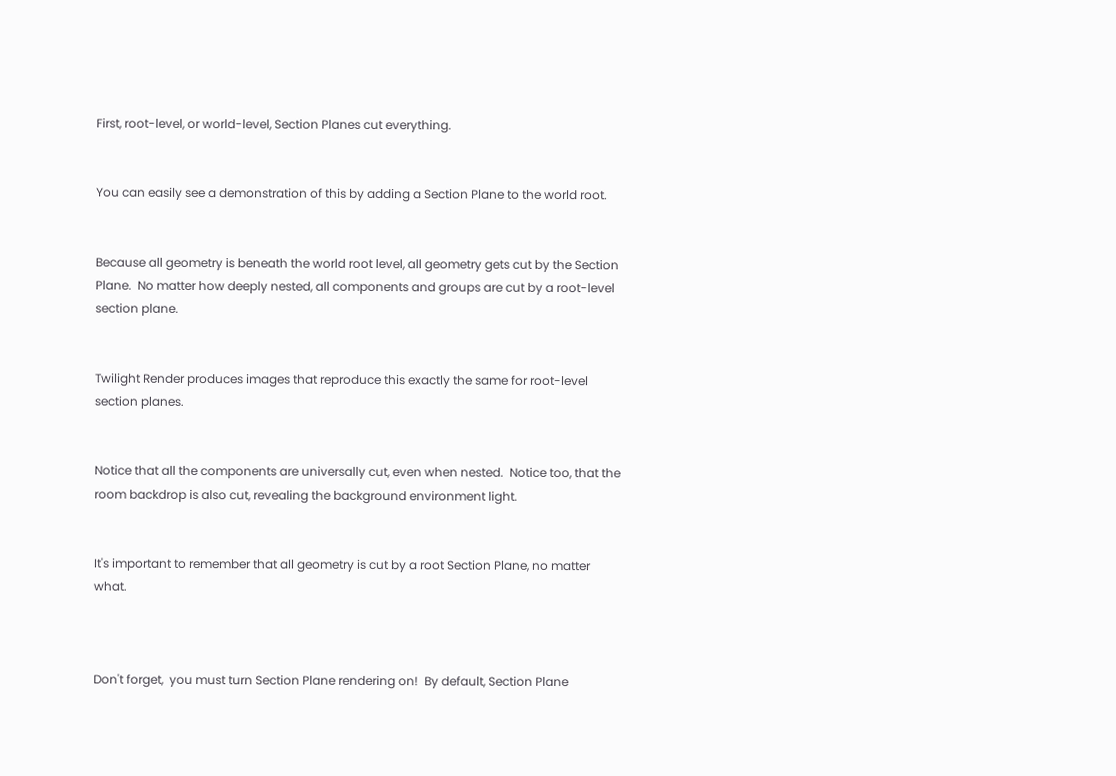First, root-level, or world-level, Section Planes cut everything.


You can easily see a demonstration of this by adding a Section Plane to the world root.


Because all geometry is beneath the world root level, all geometry gets cut by the Section Plane.  No matter how deeply nested, all components and groups are cut by a root-level section plane.


Twilight Render produces images that reproduce this exactly the same for root-level section planes.


Notice that all the components are universally cut, even when nested.  Notice too, that the room backdrop is also cut, revealing the background environment light.


It's important to remember that all geometry is cut by a root Section Plane, no matter what.



Don't forget,  you must turn Section Plane rendering on!  By default, Section Plane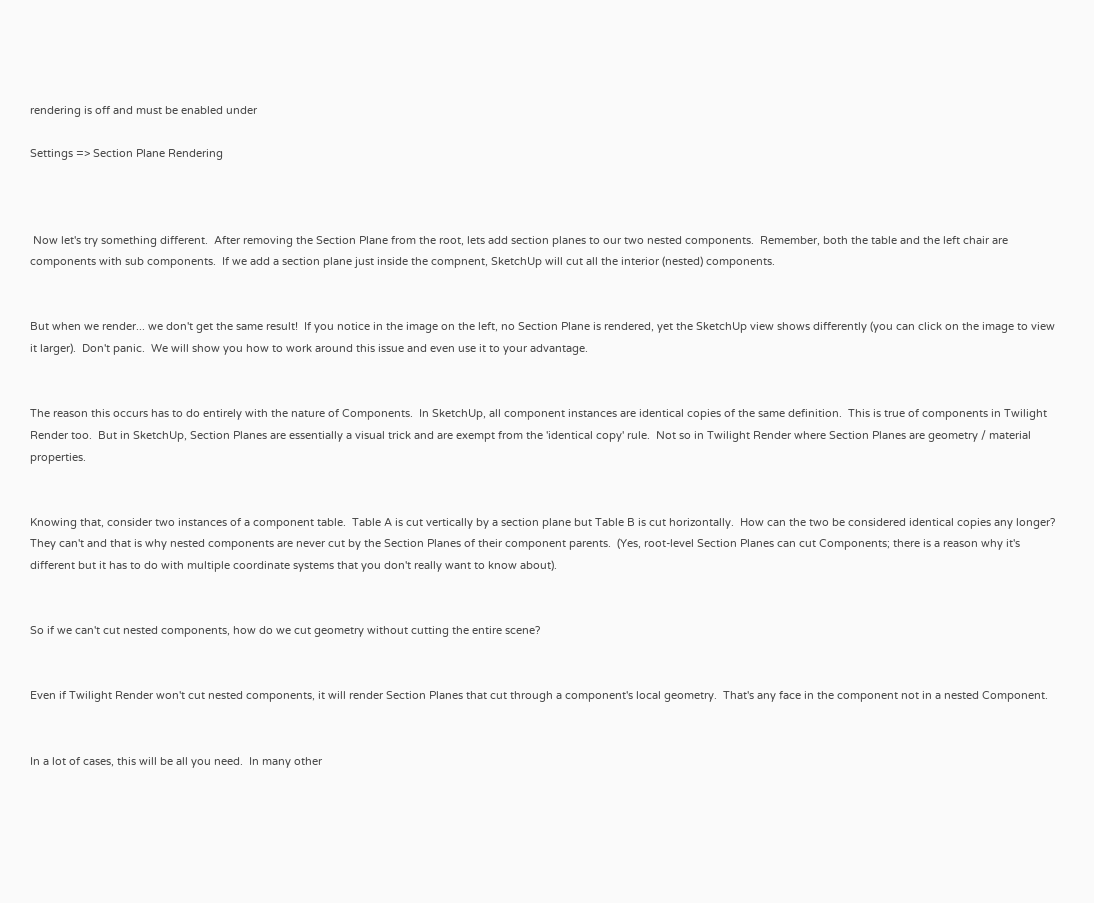rendering is off and must be enabled under

Settings => Section Plane Rendering



 Now let's try something different.  After removing the Section Plane from the root, lets add section planes to our two nested components.  Remember, both the table and the left chair are components with sub components.  If we add a section plane just inside the compnent, SketchUp will cut all the interior (nested) components.


But when we render... we don't get the same result!  If you notice in the image on the left, no Section Plane is rendered, yet the SketchUp view shows differently (you can click on the image to view it larger).  Don't panic.  We will show you how to work around this issue and even use it to your advantage.


The reason this occurs has to do entirely with the nature of Components.  In SketchUp, all component instances are identical copies of the same definition.  This is true of components in Twilight Render too.  But in SketchUp, Section Planes are essentially a visual trick and are exempt from the 'identical copy' rule.  Not so in Twilight Render where Section Planes are geometry / material properties.


Knowing that, consider two instances of a component table.  Table A is cut vertically by a section plane but Table B is cut horizontally.  How can the two be considered identical copies any longer?  They can't and that is why nested components are never cut by the Section Planes of their component parents.  (Yes, root-level Section Planes can cut Components; there is a reason why it's different but it has to do with multiple coordinate systems that you don't really want to know about).


So if we can't cut nested components, how do we cut geometry without cutting the entire scene?


Even if Twilight Render won't cut nested components, it will render Section Planes that cut through a component's local geometry.  That's any face in the component not in a nested Component.


In a lot of cases, this will be all you need.  In many other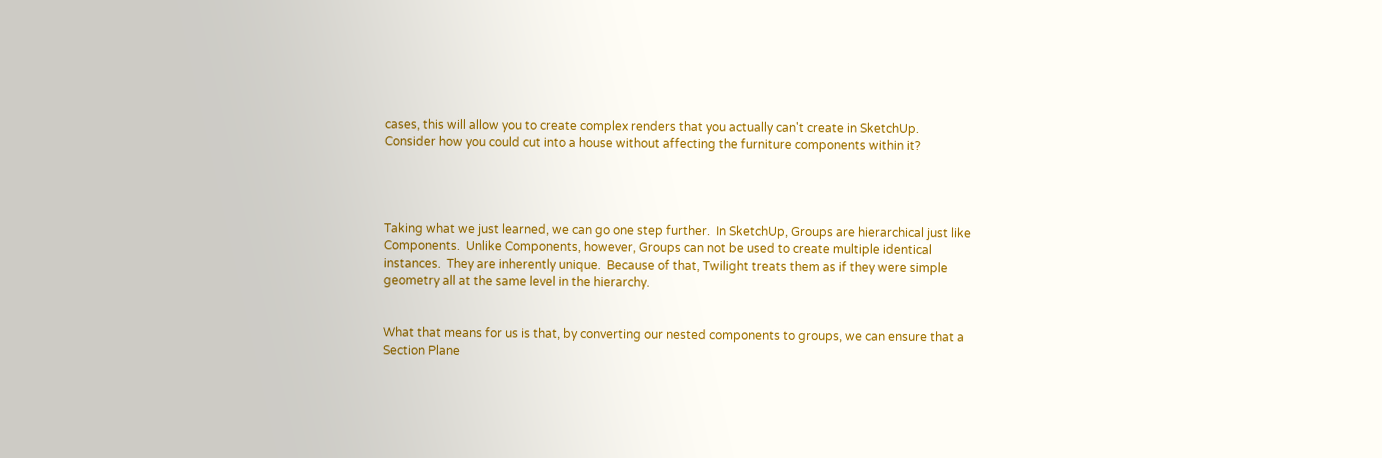cases, this will allow you to create complex renders that you actually can't create in SketchUp.  Consider how you could cut into a house without affecting the furniture components within it?




Taking what we just learned, we can go one step further.  In SketchUp, Groups are hierarchical just like Components.  Unlike Components, however, Groups can not be used to create multiple identical instances.  They are inherently unique.  Because of that, Twilight treats them as if they were simple geometry all at the same level in the hierarchy.


What that means for us is that, by converting our nested components to groups, we can ensure that a Section Plane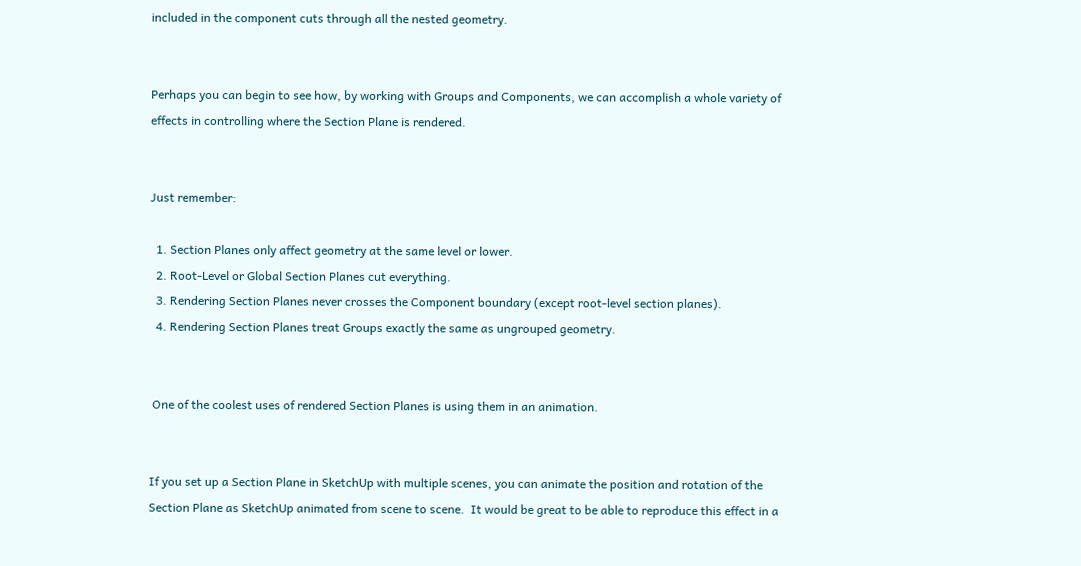included in the component cuts through all the nested geometry.


Perhaps you can begin to see how, by working with Groups and Components, we can accomplish a whole variety of effects in controlling where the Section Plane is rendered.


Just remember:

  1. Section Planes only affect geometry at the same level or lower.
  2. Root-Level or Global Section Planes cut everything.
  3. Rendering Section Planes never crosses the Component boundary (except root-level section planes).
  4. Rendering Section Planes treat Groups exactly the same as ungrouped geometry.


 One of the coolest uses of rendered Section Planes is using them in an animation.


If you set up a Section Plane in SketchUp with multiple scenes, you can animate the position and rotation of the Section Plane as SketchUp animated from scene to scene.  It would be great to be able to reproduce this effect in a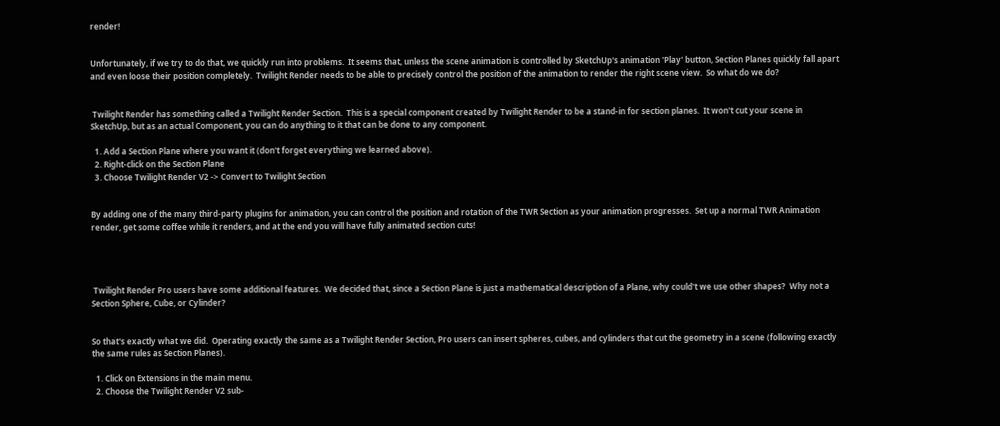render!


Unfortunately, if we try to do that, we quickly run into problems.  It seems that, unless the scene animation is controlled by SketchUp's animation 'Play' button, Section Planes quickly fall apart and even loose their position completely.  Twilight Render needs to be able to precisely control the position of the animation to render the right scene view.  So what do we do?


 Twilight Render has something called a Twilight Render Section.  This is a special component created by Twilight Render to be a stand-in for section planes.  It won't cut your scene in SketchUp, but as an actual Component, you can do anything to it that can be done to any component.

  1. Add a Section Plane where you want it (don't forget everything we learned above).
  2. Right-click on the Section Plane
  3. Choose Twilight Render V2 -> Convert to Twilight Section


By adding one of the many third-party plugins for animation, you can control the position and rotation of the TWR Section as your animation progresses.  Set up a normal TWR Animation render, get some coffee while it renders, and at the end you will have fully animated section cuts!




 Twilight Render Pro users have some additional features.  We decided that, since a Section Plane is just a mathematical description of a Plane, why could't we use other shapes?  Why not a Section Sphere, Cube, or Cylinder?


So that's exactly what we did.  Operating exactly the same as a Twilight Render Section, Pro users can insert spheres, cubes, and cylinders that cut the geometry in a scene (following exactly the same rules as Section Planes).

  1. Click on Extensions in the main menu.
  2. Choose the Twilight Render V2 sub-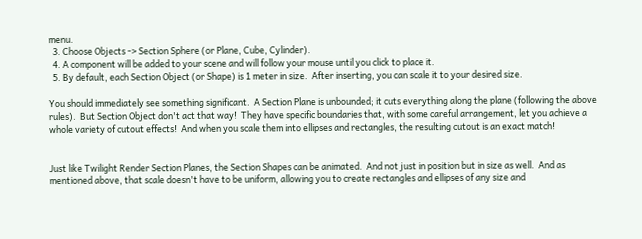menu.
  3. Choose Objects -> Section Sphere (or Plane, Cube, Cylinder).
  4. A component will be added to your scene and will follow your mouse until you click to place it.
  5. By default, each Section Object (or Shape) is 1 meter in size.  After inserting, you can scale it to your desired size.

You should immediately see something significant.  A Section Plane is unbounded; it cuts everything along the plane (following the above rules).  But Section Object don't act that way!  They have specific boundaries that, with some careful arrangement, let you achieve a whole variety of cutout effects!  And when you scale them into ellipses and rectangles, the resulting cutout is an exact match!


Just like Twilight Render Section Planes, the Section Shapes can be animated.  And not just in position but in size as well.  And as mentioned above, that scale doesn't have to be uniform, allowing you to create rectangles and ellipses of any size and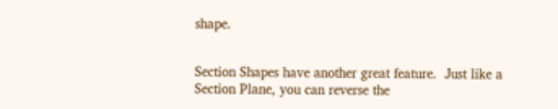shape.


Section Shapes have another great feature.  Just like a Section Plane, you can reverse the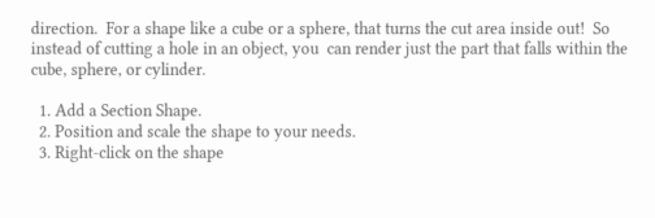direction.  For a shape like a cube or a sphere, that turns the cut area inside out!  So instead of cutting a hole in an object, you  can render just the part that falls within the cube, sphere, or cylinder.

  1. Add a Section Shape.
  2. Position and scale the shape to your needs.
  3. Right-click on the shape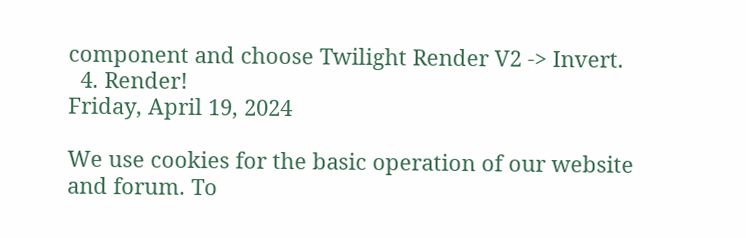component and choose Twilight Render V2 -> Invert.
  4. Render!
Friday, April 19, 2024

We use cookies for the basic operation of our website and forum. To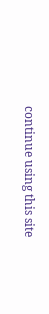continue using this site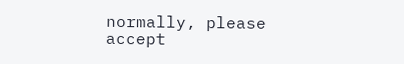normally, please accept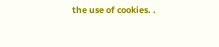the use of cookies. .